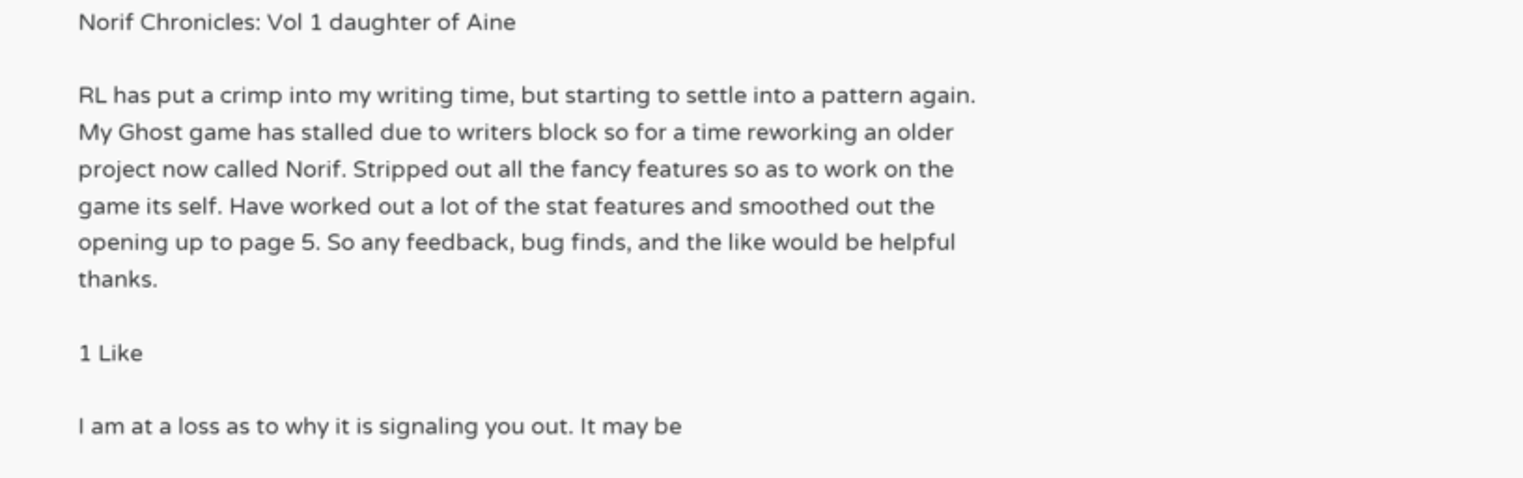Norif Chronicles: Vol 1 daughter of Aine

RL has put a crimp into my writing time, but starting to settle into a pattern again. My Ghost game has stalled due to writers block so for a time reworking an older project now called Norif. Stripped out all the fancy features so as to work on the game its self. Have worked out a lot of the stat features and smoothed out the opening up to page 5. So any feedback, bug finds, and the like would be helpful thanks.

1 Like

I am at a loss as to why it is signaling you out. It may be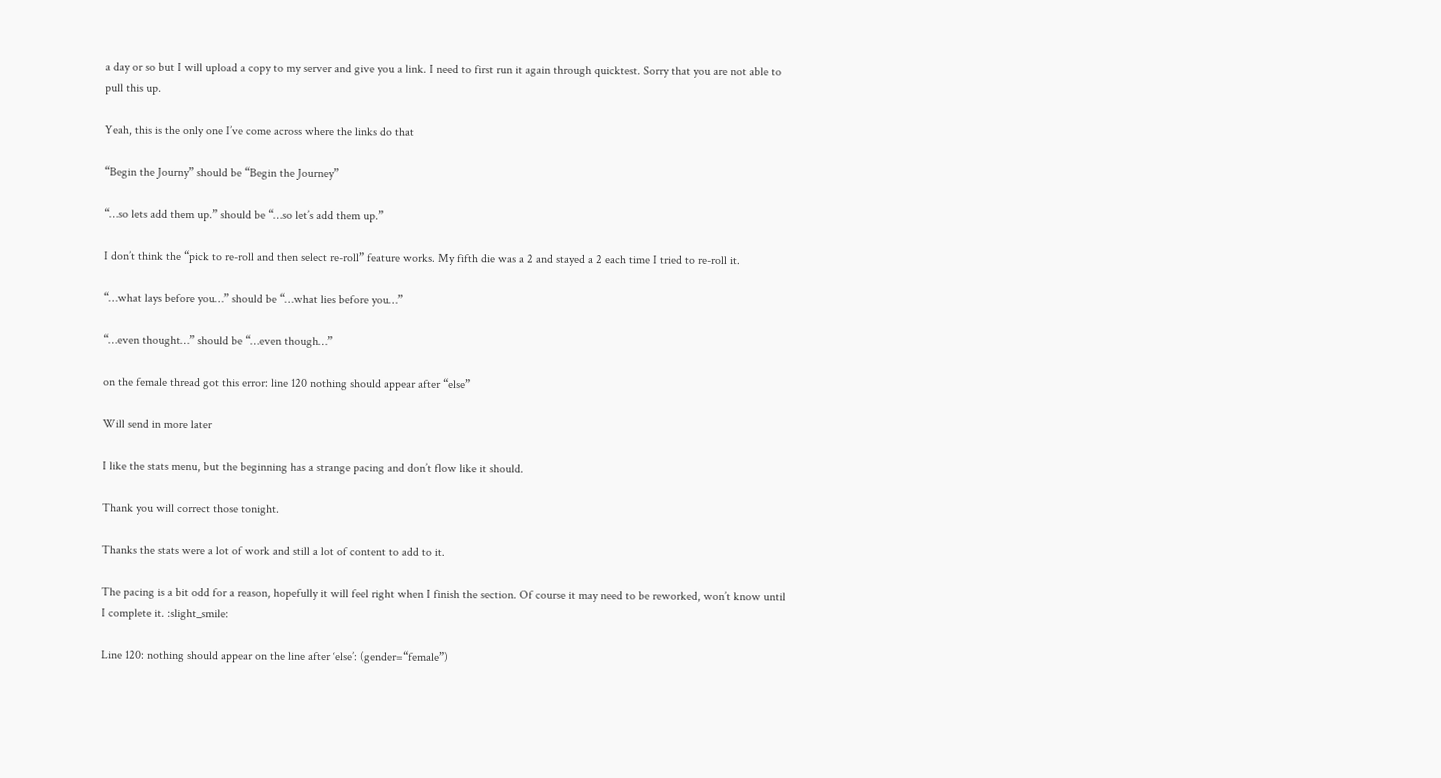a day or so but I will upload a copy to my server and give you a link. I need to first run it again through quicktest. Sorry that you are not able to pull this up.

Yeah, this is the only one I’ve come across where the links do that

“Begin the Journy” should be “Begin the Journey”

“…so lets add them up.” should be “…so let’s add them up.”

I don’t think the “pick to re-roll and then select re-roll” feature works. My fifth die was a 2 and stayed a 2 each time I tried to re-roll it.

“…what lays before you…” should be “…what lies before you…”

“…even thought…” should be “…even though…”

on the female thread got this error: line 120 nothing should appear after “else”

Will send in more later

I like the stats menu, but the beginning has a strange pacing and don’t flow like it should.

Thank you will correct those tonight.

Thanks the stats were a lot of work and still a lot of content to add to it.

The pacing is a bit odd for a reason, hopefully it will feel right when I finish the section. Of course it may need to be reworked, won’t know until I complete it. :slight_smile:

Line 120: nothing should appear on the line after ‘else’: (gender=“female”)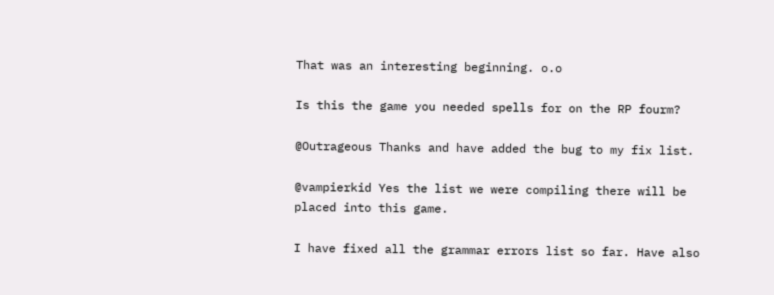That was an interesting beginning. o.o

Is this the game you needed spells for on the RP fourm?

@Outrageous Thanks and have added the bug to my fix list.

@vampierkid Yes the list we were compiling there will be placed into this game.

I have fixed all the grammar errors list so far. Have also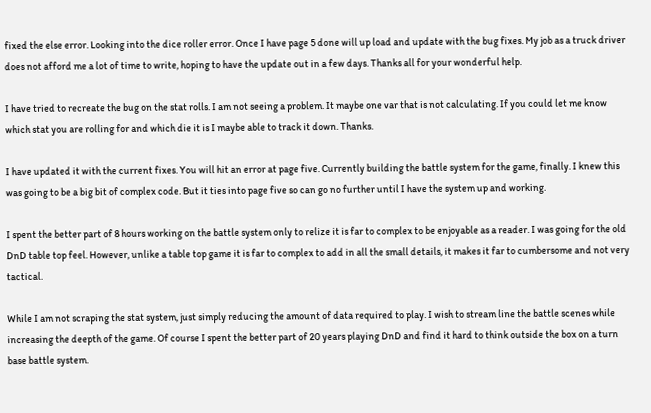fixed the else error. Looking into the dice roller error. Once I have page 5 done will up load and update with the bug fixes. My job as a truck driver does not afford me a lot of time to write, hoping to have the update out in a few days. Thanks all for your wonderful help.

I have tried to recreate the bug on the stat rolls. I am not seeing a problem. It maybe one var that is not calculating. If you could let me know which stat you are rolling for and which die it is I maybe able to track it down. Thanks.

I have updated it with the current fixes. You will hit an error at page five. Currently building the battle system for the game, finally. I knew this was going to be a big bit of complex code. But it ties into page five so can go no further until I have the system up and working.

I spent the better part of 8 hours working on the battle system only to relize it is far to complex to be enjoyable as a reader. I was going for the old DnD table top feel. However, unlike a table top game it is far to complex to add in all the small details, it makes it far to cumbersome and not very tactical.

While I am not scraping the stat system, just simply reducing the amount of data required to play. I wish to stream line the battle scenes while increasing the deepth of the game. Of course I spent the better part of 20 years playing DnD and find it hard to think outside the box on a turn base battle system.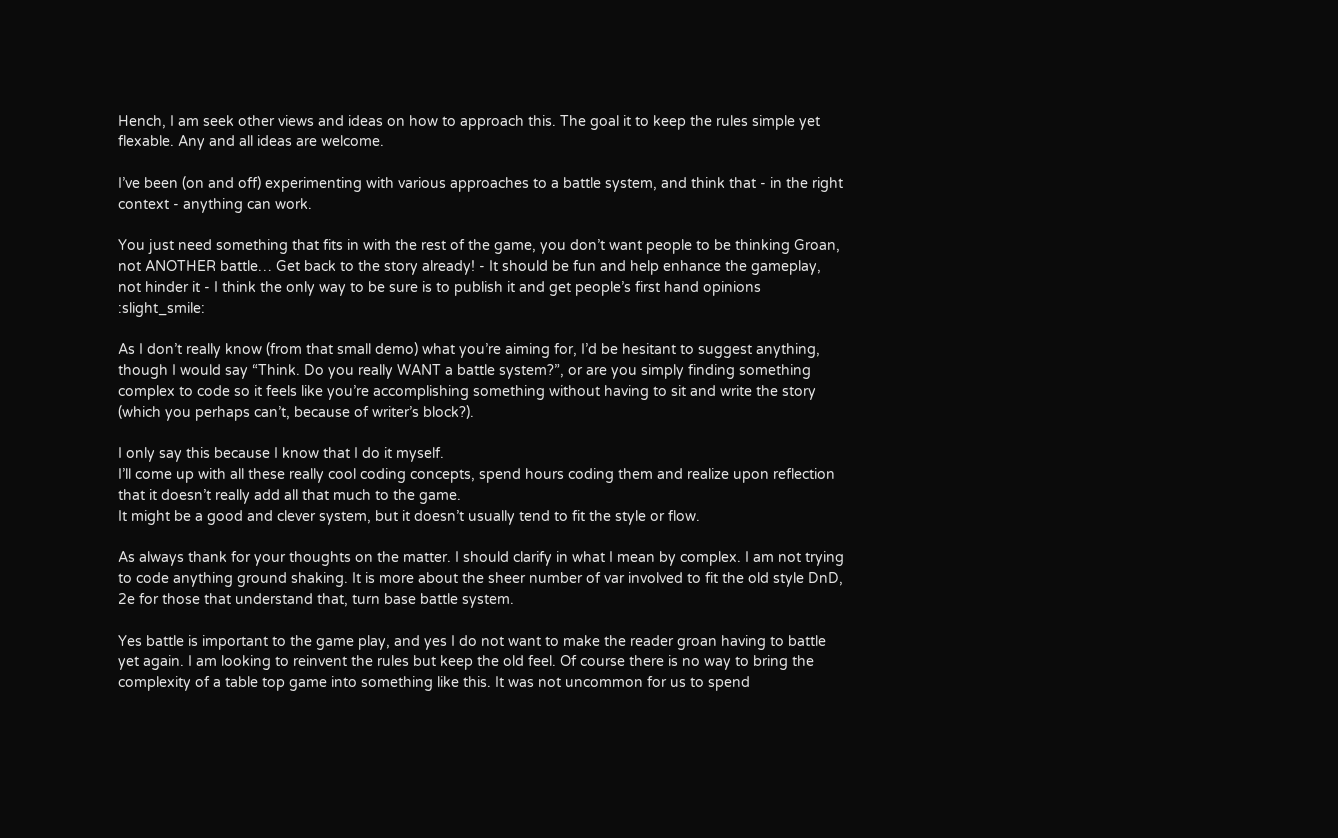Hench, I am seek other views and ideas on how to approach this. The goal it to keep the rules simple yet flexable. Any and all ideas are welcome.

I’ve been (on and off) experimenting with various approaches to a battle system, and think that - in the right context - anything can work.

You just need something that fits in with the rest of the game, you don’t want people to be thinking Groan, not ANOTHER battle… Get back to the story already! - It should be fun and help enhance the gameplay, not hinder it - I think the only way to be sure is to publish it and get people’s first hand opinions :slight_smile:

As I don’t really know (from that small demo) what you’re aiming for, I’d be hesitant to suggest anything, though I would say “Think. Do you really WANT a battle system?”, or are you simply finding something complex to code so it feels like you’re accomplishing something without having to sit and write the story (which you perhaps can’t, because of writer’s block?).

I only say this because I know that I do it myself.
I’ll come up with all these really cool coding concepts, spend hours coding them and realize upon reflection that it doesn’t really add all that much to the game.
It might be a good and clever system, but it doesn’t usually tend to fit the style or flow.

As always thank for your thoughts on the matter. I should clarify in what I mean by complex. I am not trying to code anything ground shaking. It is more about the sheer number of var involved to fit the old style DnD, 2e for those that understand that, turn base battle system.

Yes battle is important to the game play, and yes I do not want to make the reader groan having to battle yet again. I am looking to reinvent the rules but keep the old feel. Of course there is no way to bring the complexity of a table top game into something like this. It was not uncommon for us to spend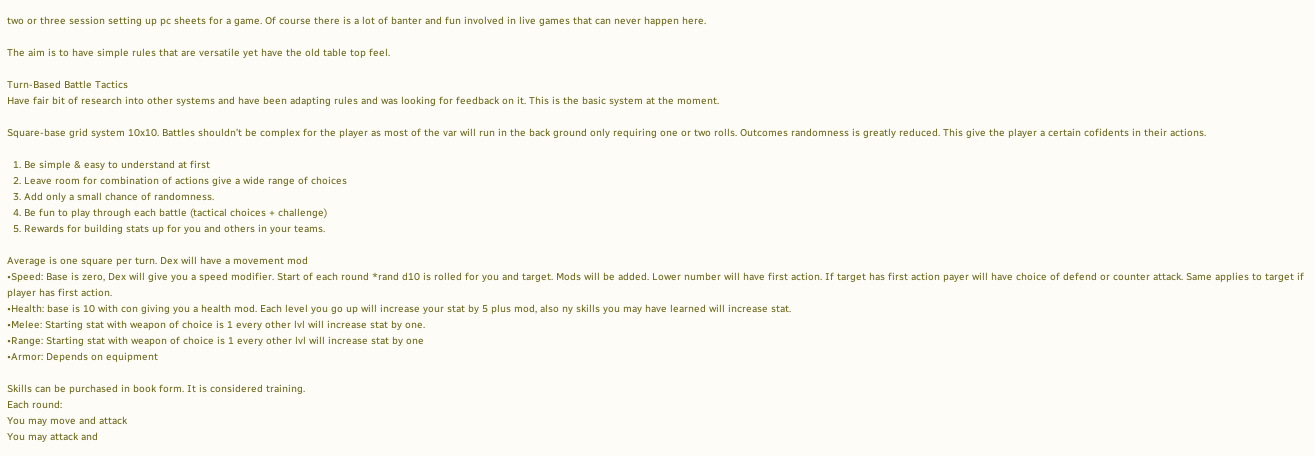two or three session setting up pc sheets for a game. Of course there is a lot of banter and fun involved in live games that can never happen here.

The aim is to have simple rules that are versatile yet have the old table top feel.

Turn-Based Battle Tactics
Have fair bit of research into other systems and have been adapting rules and was looking for feedback on it. This is the basic system at the moment.

Square-base grid system 10x10. Battles shouldn’t be complex for the player as most of the var will run in the back ground only requiring one or two rolls. Outcomes randomness is greatly reduced. This give the player a certain cofidents in their actions.

  1. Be simple & easy to understand at first
  2. Leave room for combination of actions give a wide range of choices
  3. Add only a small chance of randomness.
  4. Be fun to play through each battle (tactical choices + challenge)
  5. Rewards for building stats up for you and others in your teams.

Average is one square per turn. Dex will have a movement mod
•Speed: Base is zero, Dex will give you a speed modifier. Start of each round *rand d10 is rolled for you and target. Mods will be added. Lower number will have first action. If target has first action payer will have choice of defend or counter attack. Same applies to target if player has first action.
•Health: base is 10 with con giving you a health mod. Each level you go up will increase your stat by 5 plus mod, also ny skills you may have learned will increase stat.
•Melee: Starting stat with weapon of choice is 1 every other lvl will increase stat by one.
•Range: Starting stat with weapon of choice is 1 every other lvl will increase stat by one
•Armor: Depends on equipment

Skills can be purchased in book form. It is considered training.
Each round:
You may move and attack
You may attack and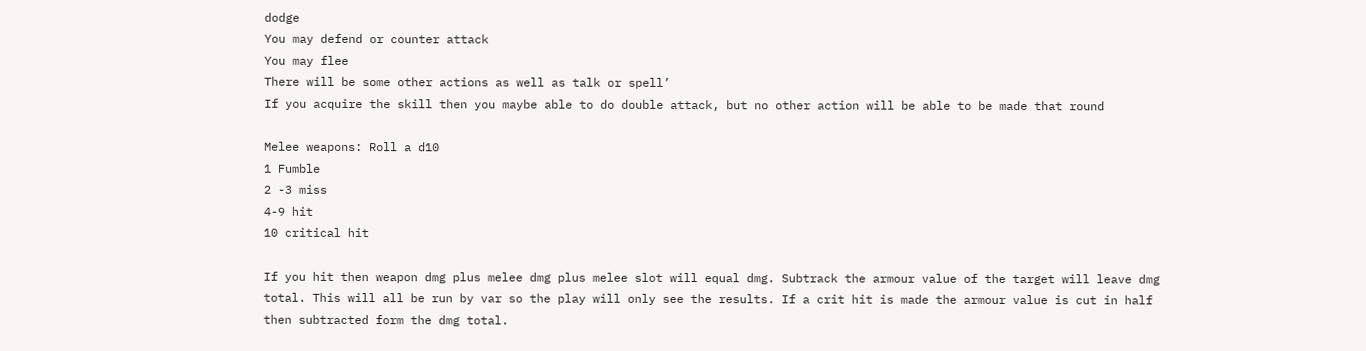dodge
You may defend or counter attack
You may flee
There will be some other actions as well as talk or spell’
If you acquire the skill then you maybe able to do double attack, but no other action will be able to be made that round

Melee weapons: Roll a d10
1 Fumble
2 -3 miss
4-9 hit
10 critical hit

If you hit then weapon dmg plus melee dmg plus melee slot will equal dmg. Subtrack the armour value of the target will leave dmg total. This will all be run by var so the play will only see the results. If a crit hit is made the armour value is cut in half then subtracted form the dmg total.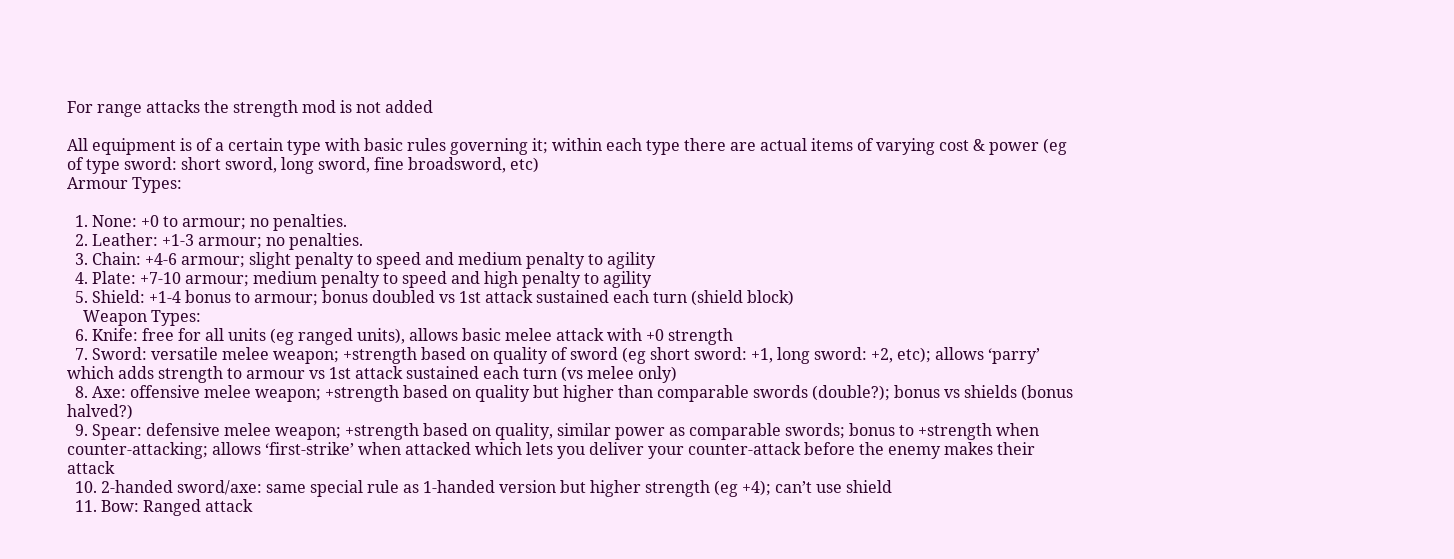For range attacks the strength mod is not added

All equipment is of a certain type with basic rules governing it; within each type there are actual items of varying cost & power (eg of type sword: short sword, long sword, fine broadsword, etc)
Armour Types:

  1. None: +0 to armour; no penalties.
  2. Leather: +1-3 armour; no penalties.
  3. Chain: +4-6 armour; slight penalty to speed and medium penalty to agility
  4. Plate: +7-10 armour; medium penalty to speed and high penalty to agility
  5. Shield: +1-4 bonus to armour; bonus doubled vs 1st attack sustained each turn (shield block)
    Weapon Types:
  6. Knife: free for all units (eg ranged units), allows basic melee attack with +0 strength
  7. Sword: versatile melee weapon; +strength based on quality of sword (eg short sword: +1, long sword: +2, etc); allows ‘parry’ which adds strength to armour vs 1st attack sustained each turn (vs melee only)
  8. Axe: offensive melee weapon; +strength based on quality but higher than comparable swords (double?); bonus vs shields (bonus halved?)
  9. Spear: defensive melee weapon; +strength based on quality, similar power as comparable swords; bonus to +strength when counter-attacking; allows ‘first-strike’ when attacked which lets you deliver your counter-attack before the enemy makes their attack
  10. 2-handed sword/axe: same special rule as 1-handed version but higher strength (eg +4); can’t use shield
  11. Bow: Ranged attack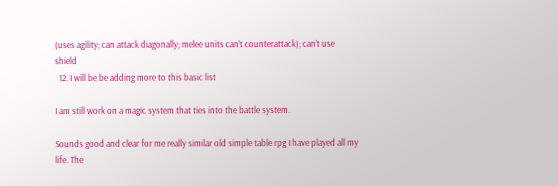(uses agility; can attack diagonally; melee units can’t counterattack); can’t use shield
  12. I will be be adding more to this basic list

I am still work on a magic system that ties into the battle system.

Sounds good and clear for me really similar old simple table rpg I have played all my life. The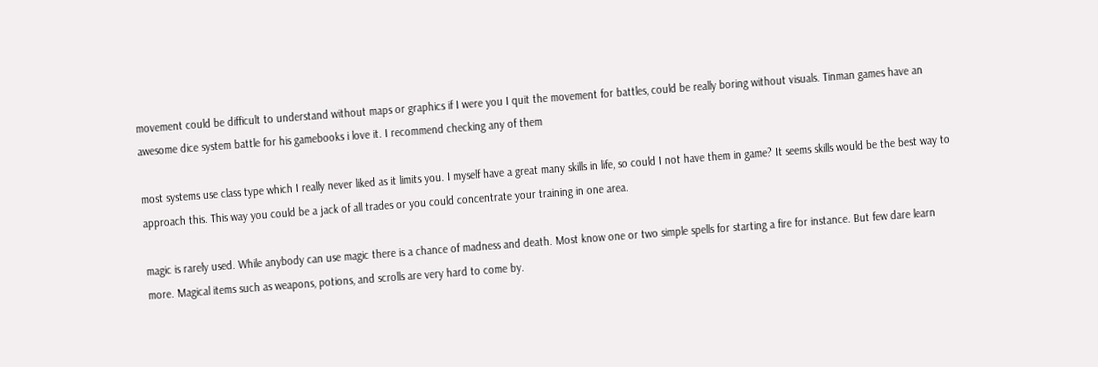movement could be difficult to understand without maps or graphics if I were you I quit the movement for battles, could be really boring without visuals. Tinman games have an awesome dice system battle for his gamebooks i love it. I recommend checking any of them

most systems use class type which I really never liked as it limits you. I myself have a great many skills in life, so could I not have them in game? It seems skills would be the best way to approach this. This way you could be a jack of all trades or you could concentrate your training in one area.

magic is rarely used. While anybody can use magic there is a chance of madness and death. Most know one or two simple spells for starting a fire for instance. But few dare learn more. Magical items such as weapons, potions, and scrolls are very hard to come by.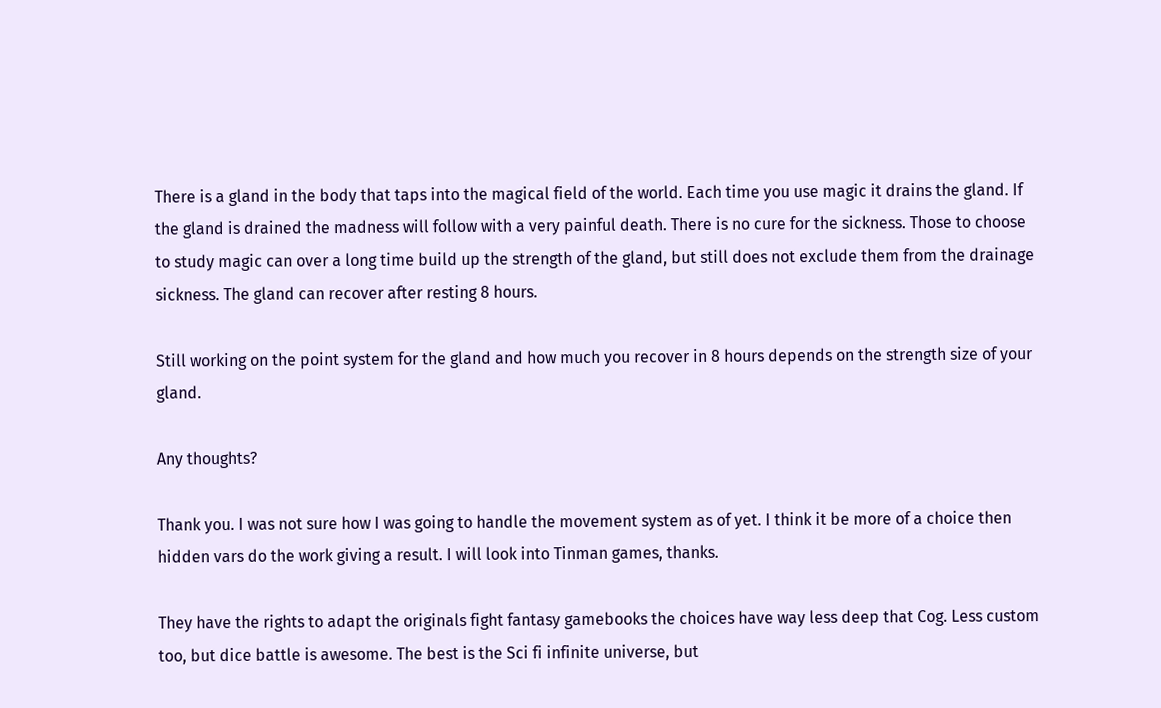There is a gland in the body that taps into the magical field of the world. Each time you use magic it drains the gland. If the gland is drained the madness will follow with a very painful death. There is no cure for the sickness. Those to choose to study magic can over a long time build up the strength of the gland, but still does not exclude them from the drainage sickness. The gland can recover after resting 8 hours.

Still working on the point system for the gland and how much you recover in 8 hours depends on the strength size of your gland.

Any thoughts?

Thank you. I was not sure how I was going to handle the movement system as of yet. I think it be more of a choice then hidden vars do the work giving a result. I will look into Tinman games, thanks.

They have the rights to adapt the originals fight fantasy gamebooks the choices have way less deep that Cog. Less custom too, but dice battle is awesome. The best is the Sci fi infinite universe, but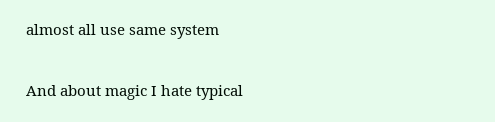almost all use same system

And about magic I hate typical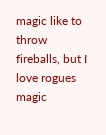magic like to throw fireballs, but I love rogues magic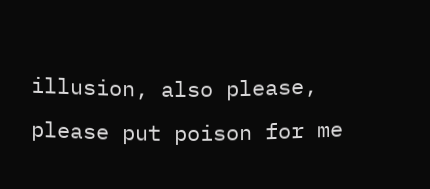illusion, also please, please put poison for me